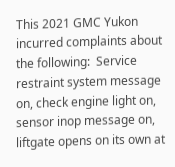This 2021 GMC Yukon incurred complaints about the following:  Service restraint system message on, check engine light on, sensor inop message on, liftgate opens on its own at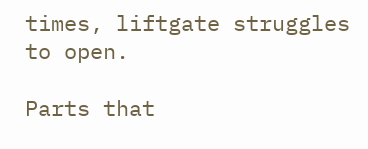times, liftgate struggles to open.

Parts that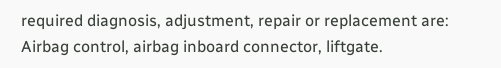required diagnosis, adjustment, repair or replacement are:  Airbag control, airbag inboard connector, liftgate.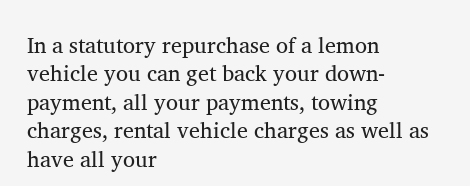In a statutory repurchase of a lemon vehicle you can get back your down-payment, all your payments, towing charges, rental vehicle charges as well as have all your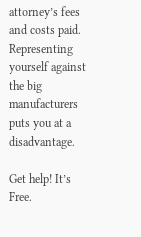attorney’s fees and costs paid.  Representing yourself against the big manufacturers puts you at a disadvantage.

Get help! It’s Free.